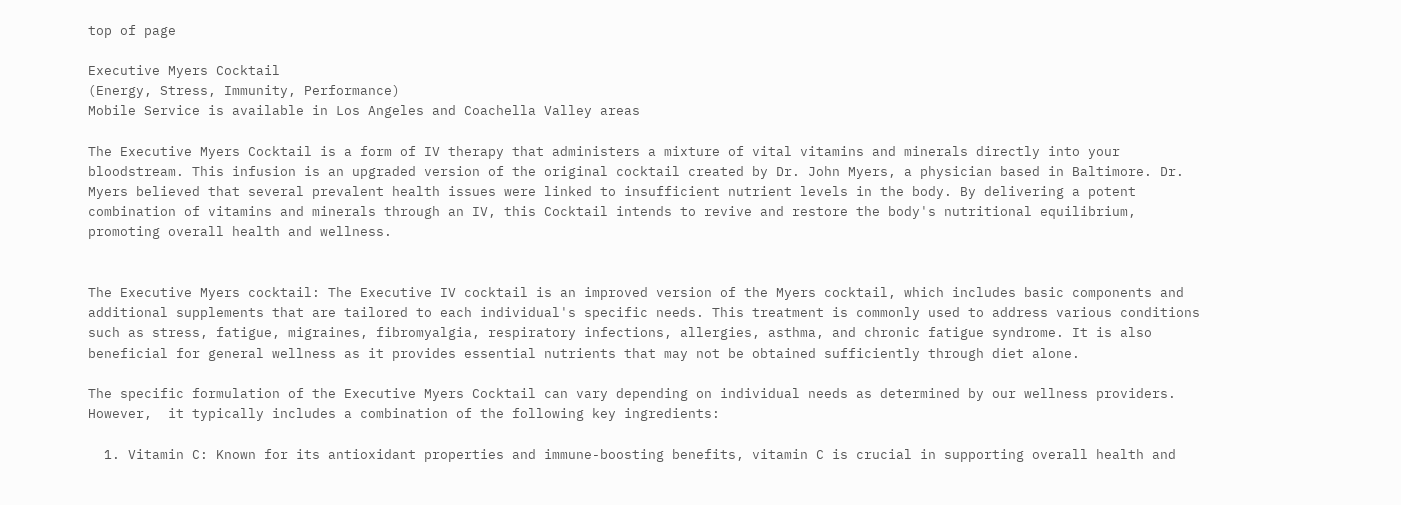top of page

Executive Myers Cocktail
(Energy, Stress, Immunity, Performance)
Mobile Service is available in Los Angeles and Coachella Valley areas

The Executive Myers Cocktail is a form of IV therapy that administers a mixture of vital vitamins and minerals directly into your bloodstream. This infusion is an upgraded version of the original cocktail created by Dr. John Myers, a physician based in Baltimore. Dr. Myers believed that several prevalent health issues were linked to insufficient nutrient levels in the body. By delivering a potent combination of vitamins and minerals through an IV, this Cocktail intends to revive and restore the body's nutritional equilibrium, promoting overall health and wellness.


The Executive Myers cocktail: The Executive IV cocktail is an improved version of the Myers cocktail, which includes basic components and additional supplements that are tailored to each individual's specific needs. This treatment is commonly used to address various conditions such as stress, fatigue, migraines, fibromyalgia, respiratory infections, allergies, asthma, and chronic fatigue syndrome. It is also beneficial for general wellness as it provides essential nutrients that may not be obtained sufficiently through diet alone.

The specific formulation of the Executive Myers Cocktail can vary depending on individual needs as determined by our wellness providers. However,  it typically includes a combination of the following key ingredients:

  1. Vitamin C: Known for its antioxidant properties and immune-boosting benefits, vitamin C is crucial in supporting overall health and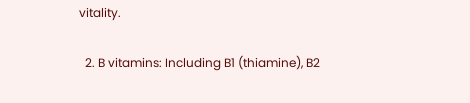vitality.

  2. B vitamins: Including B1 (thiamine), B2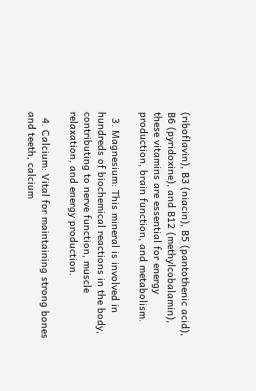(riboflavin), B3 (niacin), B5 (pantothenic acid), B6 (pyridoxine), and B12 (methylcobalamin), these vitamins are essential for energy production, brain function, and metabolism.

  3. Magnesium: This mineral is involved in hundreds of biochemical reactions in the body, contributing to nerve function, muscle relaxation, and energy production.

  4. Calcium: Vital for maintaining strong bones and teeth, calcium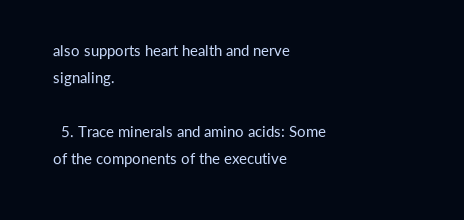also supports heart health and nerve signaling.

  5. Trace minerals and amino acids: Some of the components of the executive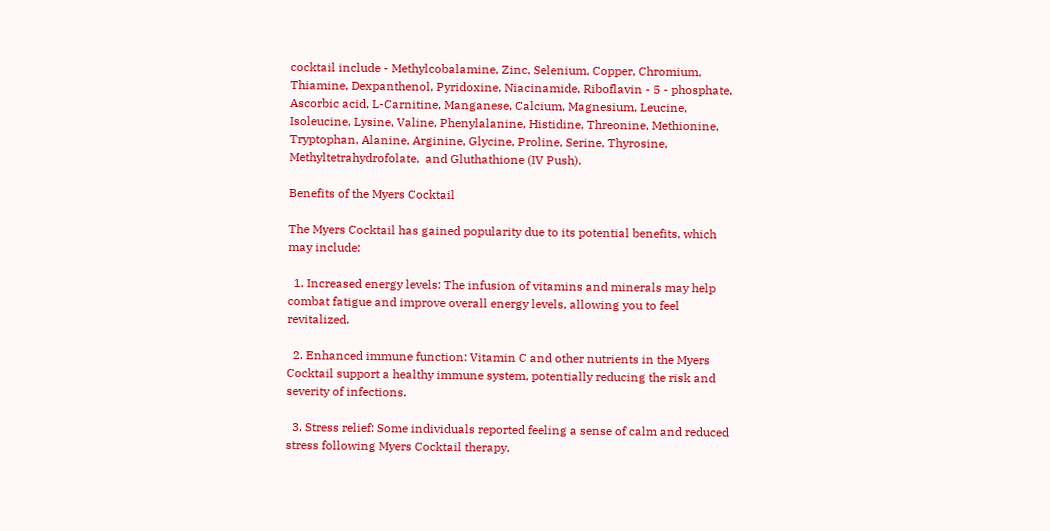cocktail include - Methylcobalamine, Zinc, Selenium, Copper, Chromium, Thiamine, Dexpanthenol, Pyridoxine, Niacinamide, Riboflavin - 5 - phosphate, Ascorbic acid, L-Carnitine, Manganese, Calcium, Magnesium, Leucine, Isoleucine, Lysine, Valine, Phenylalanine, Histidine, Threonine, Methionine, Tryptophan, Alanine, Arginine, Glycine, Proline, Serine, Thyrosine, Methyltetrahydrofolate,  and Gluthathione (IV Push).

Benefits of the Myers Cocktail

The Myers Cocktail has gained popularity due to its potential benefits, which may include:

  1. Increased energy levels: The infusion of vitamins and minerals may help combat fatigue and improve overall energy levels, allowing you to feel revitalized.

  2. Enhanced immune function: Vitamin C and other nutrients in the Myers Cocktail support a healthy immune system, potentially reducing the risk and severity of infections.

  3. Stress relief: Some individuals reported feeling a sense of calm and reduced stress following Myers Cocktail therapy,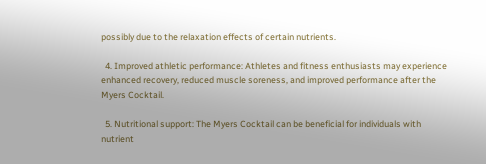possibly due to the relaxation effects of certain nutrients.

  4. Improved athletic performance: Athletes and fitness enthusiasts may experience enhanced recovery, reduced muscle soreness, and improved performance after the Myers Cocktail.

  5. Nutritional support: The Myers Cocktail can be beneficial for individuals with nutrient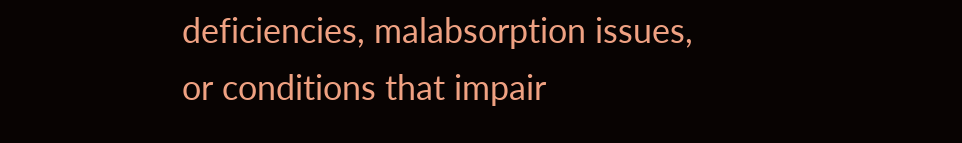deficiencies, malabsorption issues, or conditions that impair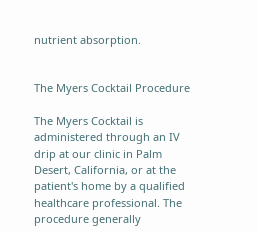nutrient absorption.


The Myers Cocktail Procedure

The Myers Cocktail is administered through an IV drip at our clinic in Palm Desert, California, or at the patient's home by a qualified healthcare professional. The procedure generally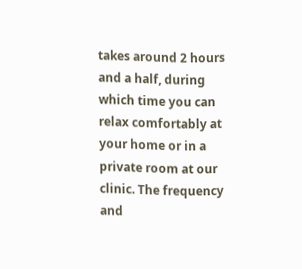takes around 2 hours and a half, during which time you can relax comfortably at your home or in a private room at our clinic. The frequency and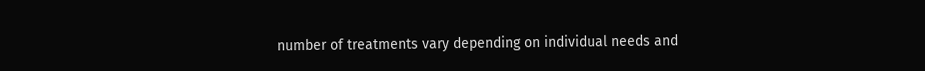number of treatments vary depending on individual needs and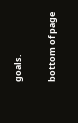goals.

bottom of page